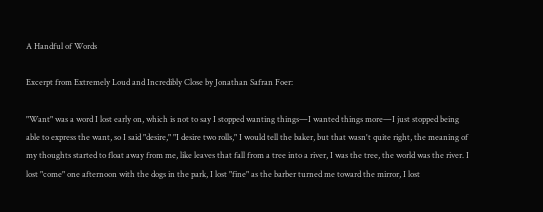A Handful of Words

Excerpt from Extremely Loud and Incredibly Close by Jonathan Safran Foer:

"Want" was a word I lost early on, which is not to say I stopped wanting things—I wanted things more—I just stopped being able to express the want, so I said "desire," "I desire two rolls," I would tell the baker, but that wasn't quite right, the meaning of my thoughts started to float away from me, like leaves that fall from a tree into a river, I was the tree, the world was the river. I lost "come" one afternoon with the dogs in the park, I lost "fine" as the barber turned me toward the mirror, I lost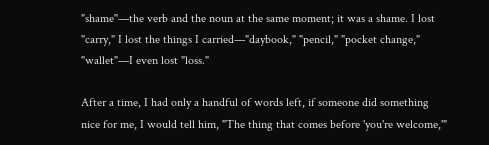"shame"—the verb and the noun at the same moment; it was a shame. I lost "carry," I lost the things I carried—"daybook," "pencil," "pocket change," "wallet"—I even lost "loss."

After a time, I had only a handful of words left, if someone did something nice for me, I would tell him, "The thing that comes before 'you're welcome,'"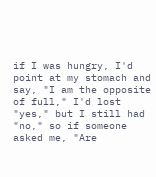if I was hungry, I'd point at my stomach and say, "I am the opposite of full," I'd lost "yes," but I still had "no," so if someone asked me, "Are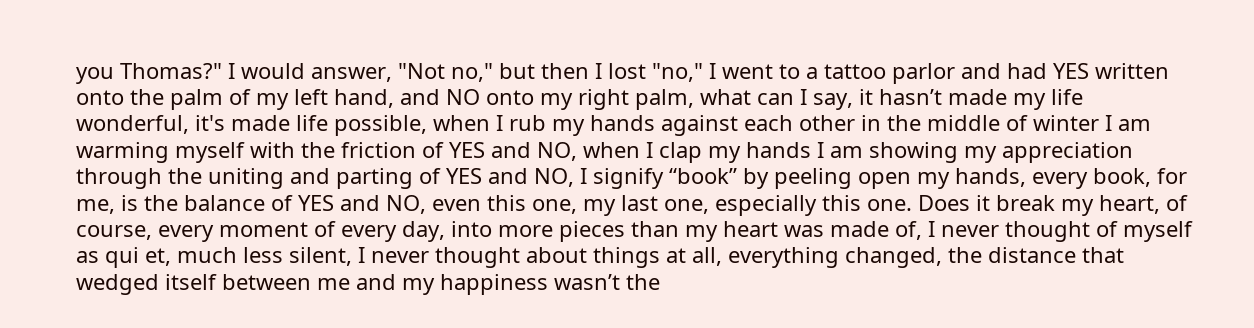you Thomas?" I would answer, "Not no," but then I lost "no," I went to a tattoo parlor and had YES written onto the palm of my left hand, and NO onto my right palm, what can I say, it hasn’t made my life wonderful, it's made life possible, when I rub my hands against each other in the middle of winter I am warming myself with the friction of YES and NO, when I clap my hands I am showing my appreciation through the uniting and parting of YES and NO, I signify “book” by peeling open my hands, every book, for me, is the balance of YES and NO, even this one, my last one, especially this one. Does it break my heart, of course, every moment of every day, into more pieces than my heart was made of, I never thought of myself as qui et, much less silent, I never thought about things at all, everything changed, the distance that wedged itself between me and my happiness wasn’t the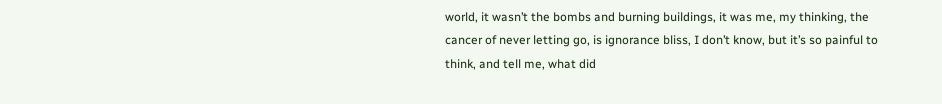world, it wasn’t the bombs and burning buildings, it was me, my thinking, the cancer of never letting go, is ignorance bliss, I don’t know, but it’s so painful to think, and tell me, what did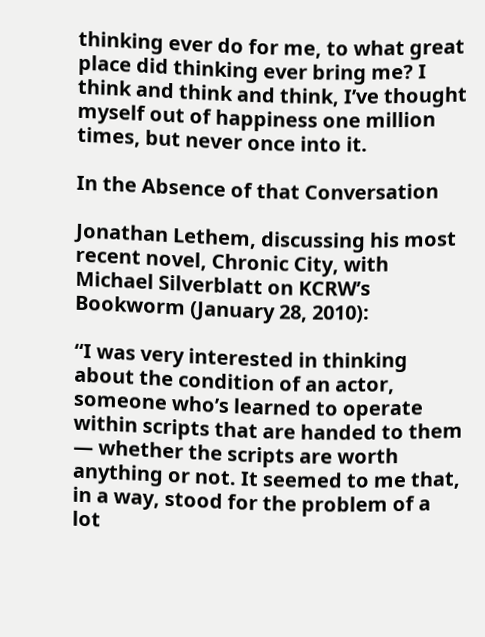thinking ever do for me, to what great place did thinking ever bring me? I think and think and think, I’ve thought myself out of happiness one million times, but never once into it.

In the Absence of that Conversation

Jonathan Lethem, discussing his most recent novel, Chronic City, with Michael Silverblatt on KCRW’s Bookworm (January 28, 2010):

“I was very interested in thinking about the condition of an actor, someone who’s learned to operate within scripts that are handed to them — whether the scripts are worth anything or not. It seemed to me that, in a way, stood for the problem of a lot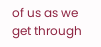of us as we get through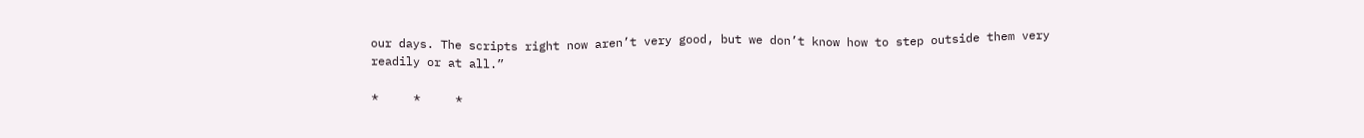our days. The scripts right now aren’t very good, but we don’t know how to step outside them very readily or at all.”

*     *     *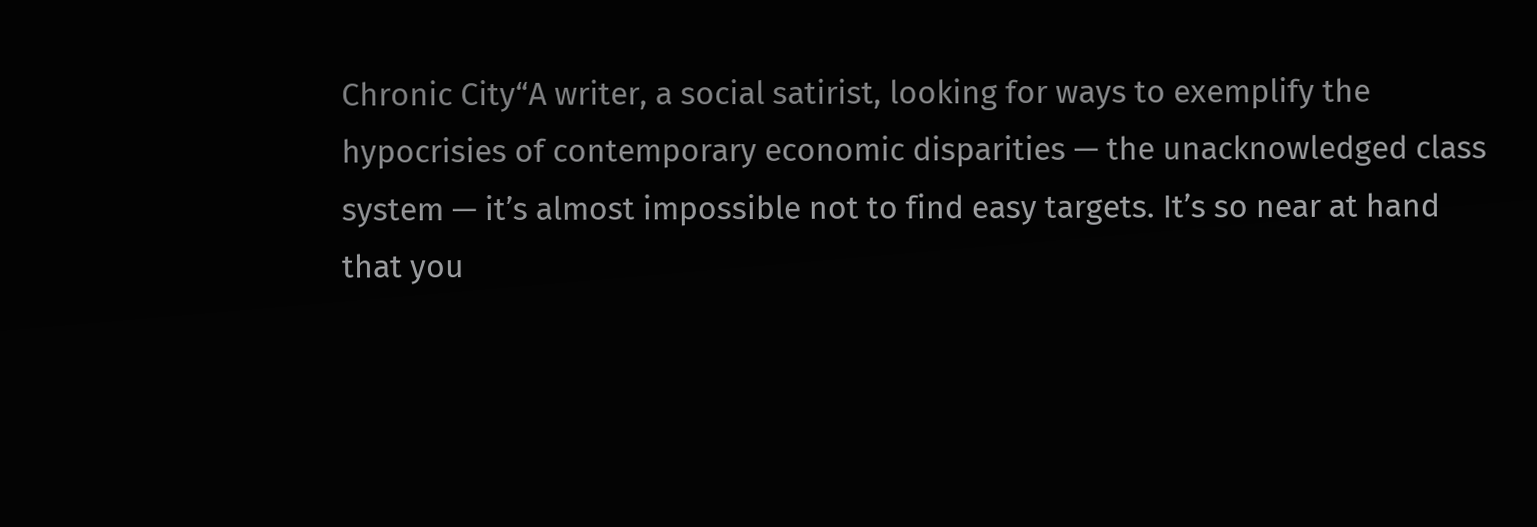Chronic City“A writer, a social satirist, looking for ways to exemplify the hypocrisies of contemporary economic disparities — the unacknowledged class system — it’s almost impossible not to find easy targets. It’s so near at hand that you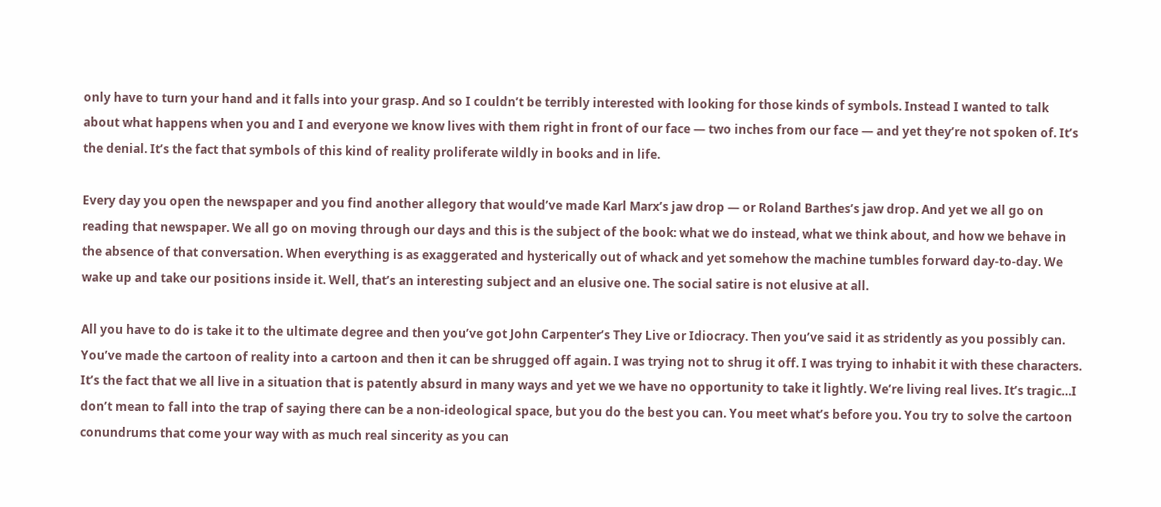only have to turn your hand and it falls into your grasp. And so I couldn’t be terribly interested with looking for those kinds of symbols. Instead I wanted to talk about what happens when you and I and everyone we know lives with them right in front of our face — two inches from our face — and yet they’re not spoken of. It’s the denial. It’s the fact that symbols of this kind of reality proliferate wildly in books and in life.

Every day you open the newspaper and you find another allegory that would’ve made Karl Marx’s jaw drop — or Roland Barthes’s jaw drop. And yet we all go on reading that newspaper. We all go on moving through our days and this is the subject of the book: what we do instead, what we think about, and how we behave in the absence of that conversation. When everything is as exaggerated and hysterically out of whack and yet somehow the machine tumbles forward day-to-day. We wake up and take our positions inside it. Well, that’s an interesting subject and an elusive one. The social satire is not elusive at all.

All you have to do is take it to the ultimate degree and then you’ve got John Carpenter’s They Live or Idiocracy. Then you’ve said it as stridently as you possibly can. You’ve made the cartoon of reality into a cartoon and then it can be shrugged off again. I was trying not to shrug it off. I was trying to inhabit it with these characters. It’s the fact that we all live in a situation that is patently absurd in many ways and yet we we have no opportunity to take it lightly. We’re living real lives. It’s tragic…I don’t mean to fall into the trap of saying there can be a non-ideological space, but you do the best you can. You meet what’s before you. You try to solve the cartoon conundrums that come your way with as much real sincerity as you can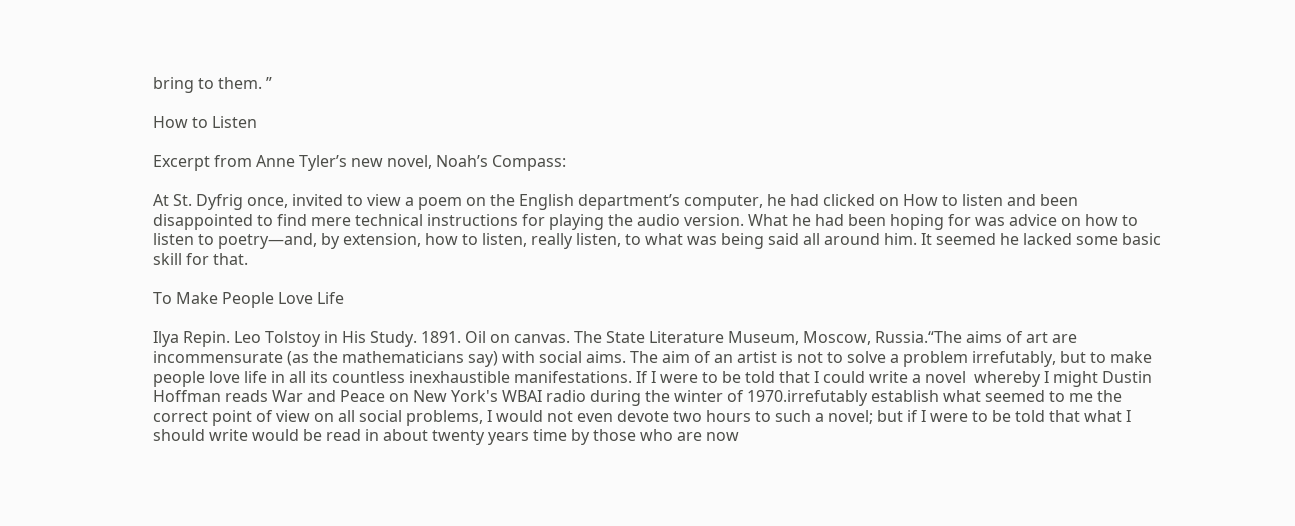bring to them. ”

How to Listen

Excerpt from Anne Tyler’s new novel, Noah’s Compass:

At St. Dyfrig once, invited to view a poem on the English department’s computer, he had clicked on How to listen and been disappointed to find mere technical instructions for playing the audio version. What he had been hoping for was advice on how to listen to poetry—and, by extension, how to listen, really listen, to what was being said all around him. It seemed he lacked some basic skill for that.

To Make People Love Life

Ilya Repin. Leo Tolstoy in His Study. 1891. Oil on canvas. The State Literature Museum, Moscow, Russia.“The aims of art are incommensurate (as the mathematicians say) with social aims. The aim of an artist is not to solve a problem irrefutably, but to make people love life in all its countless inexhaustible manifestations. If I were to be told that I could write a novel  whereby I might Dustin Hoffman reads War and Peace on New York's WBAI radio during the winter of 1970.irrefutably establish what seemed to me the correct point of view on all social problems, I would not even devote two hours to such a novel; but if I were to be told that what I should write would be read in about twenty years time by those who are now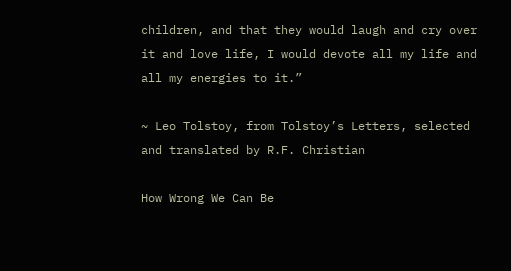children, and that they would laugh and cry over it and love life, I would devote all my life and all my energies to it.”

~ Leo Tolstoy, from Tolstoy’s Letters, selected and translated by R.F. Christian

How Wrong We Can Be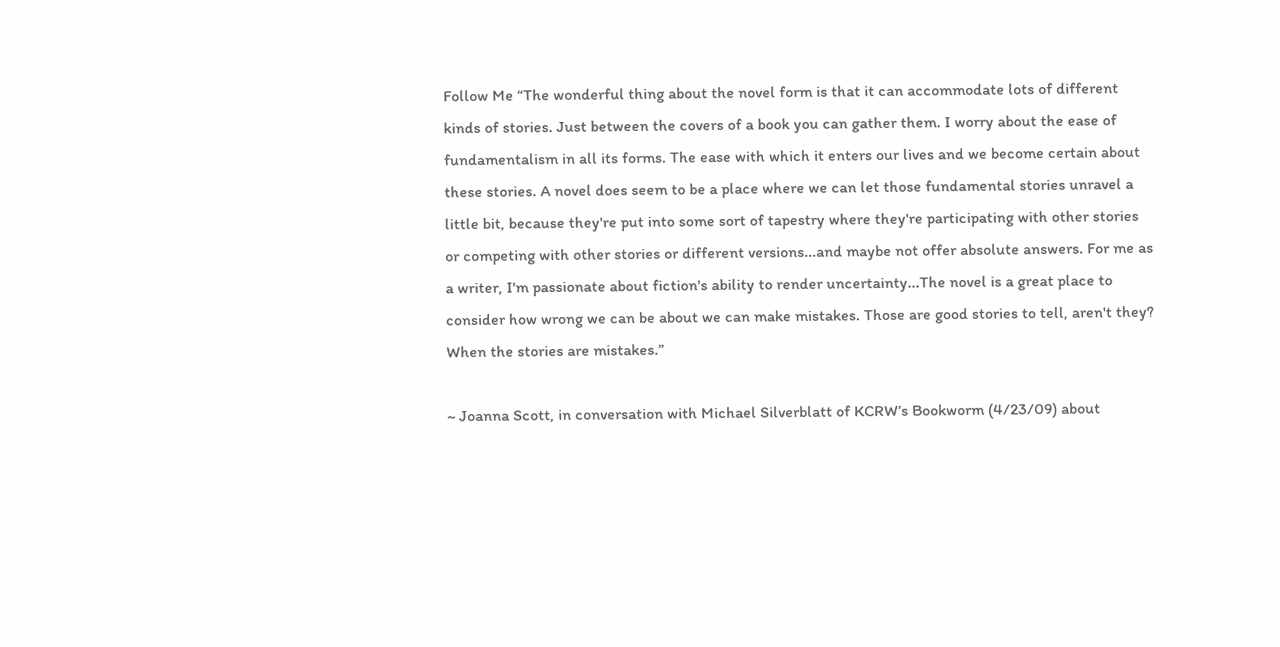Follow Me “The wonderful thing about the novel form is that it can accommodate lots of different kinds of stories. Just between the covers of a book you can gather them. I worry about the ease of fundamentalism in all its forms. The ease with which it enters our lives and we become certain about these stories. A novel does seem to be a place where we can let those fundamental stories unravel a little bit, because they're put into some sort of tapestry where they're participating with other stories or competing with other stories or different versions...and maybe not offer absolute answers. For me as a writer, I'm passionate about fiction's ability to render uncertainty...The novel is a great place to consider how wrong we can be about we can make mistakes. Those are good stories to tell, aren't they? When the stories are mistakes.”

~ Joanna Scott, in conversation with Michael Silverblatt of KCRW’s Bookworm (4/23/09) about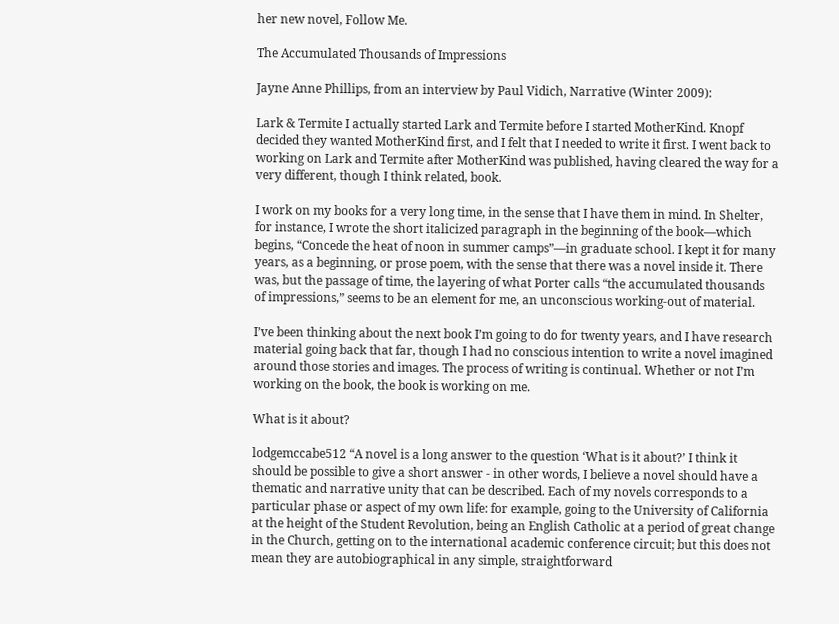her new novel, Follow Me.

The Accumulated Thousands of Impressions

Jayne Anne Phillips, from an interview by Paul Vidich, Narrative (Winter 2009):

Lark & Termite I actually started Lark and Termite before I started MotherKind. Knopf decided they wanted MotherKind first, and I felt that I needed to write it first. I went back to working on Lark and Termite after MotherKind was published, having cleared the way for a very different, though I think related, book.

I work on my books for a very long time, in the sense that I have them in mind. In Shelter, for instance, I wrote the short italicized paragraph in the beginning of the book—which begins, “Concede the heat of noon in summer camps”—in graduate school. I kept it for many years, as a beginning, or prose poem, with the sense that there was a novel inside it. There was, but the passage of time, the layering of what Porter calls “the accumulated thousands of impressions,” seems to be an element for me, an unconscious working-out of material.

I’ve been thinking about the next book I’m going to do for twenty years, and I have research material going back that far, though I had no conscious intention to write a novel imagined around those stories and images. The process of writing is continual. Whether or not I’m working on the book, the book is working on me.

What is it about?

lodgemccabe512 “A novel is a long answer to the question ‘What is it about?’ I think it should be possible to give a short answer - in other words, I believe a novel should have a thematic and narrative unity that can be described. Each of my novels corresponds to a particular phase or aspect of my own life: for example, going to the University of California at the height of the Student Revolution, being an English Catholic at a period of great change in the Church, getting on to the international academic conference circuit; but this does not mean they are autobiographical in any simple, straightforward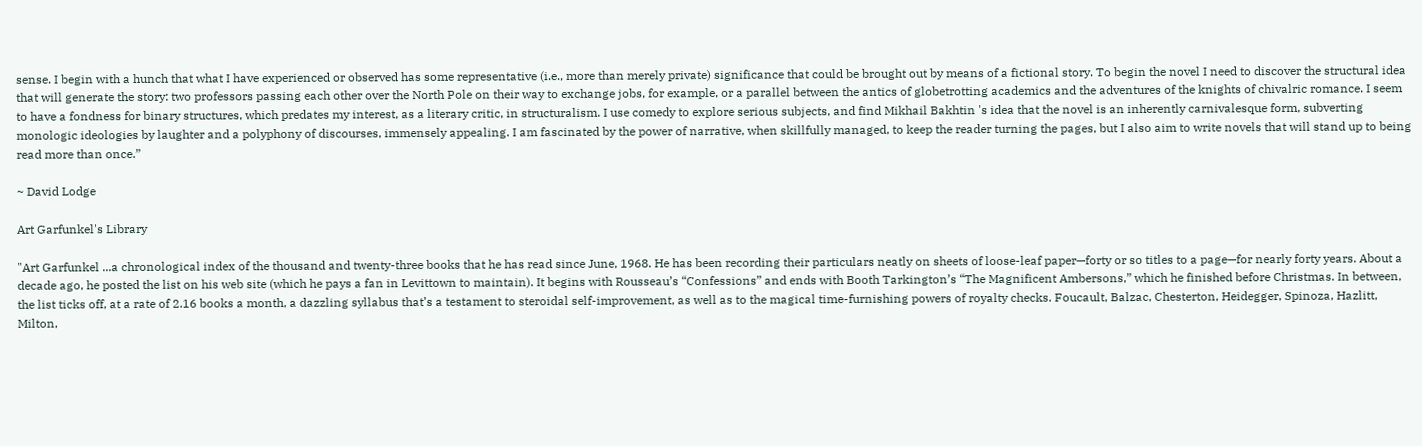sense. I begin with a hunch that what I have experienced or observed has some representative (i.e., more than merely private) significance that could be brought out by means of a fictional story. To begin the novel I need to discover the structural idea that will generate the story: two professors passing each other over the North Pole on their way to exchange jobs, for example, or a parallel between the antics of globetrotting academics and the adventures of the knights of chivalric romance. I seem to have a fondness for binary structures, which predates my interest, as a literary critic, in structuralism. I use comedy to explore serious subjects, and find Mikhail Bakhtin 's idea that the novel is an inherently carnivalesque form, subverting monologic ideologies by laughter and a polyphony of discourses, immensely appealing. I am fascinated by the power of narrative, when skillfully managed, to keep the reader turning the pages, but I also aim to write novels that will stand up to being read more than once.”

~ David Lodge

Art Garfunkel's Library

"Art Garfunkel ...a chronological index of the thousand and twenty-three books that he has read since June, 1968. He has been recording their particulars neatly on sheets of loose-leaf paper—forty or so titles to a page—for nearly forty years. About a decade ago, he posted the list on his web site (which he pays a fan in Levittown to maintain). It begins with Rousseau’s “Confessions” and ends with Booth Tarkington’s “The Magnificent Ambersons,” which he finished before Christmas. In between, the list ticks off, at a rate of 2.16 books a month, a dazzling syllabus that’s a testament to steroidal self-improvement, as well as to the magical time-furnishing powers of royalty checks. Foucault, Balzac, Chesterton, Heidegger, Spinoza, Hazlitt, Milton,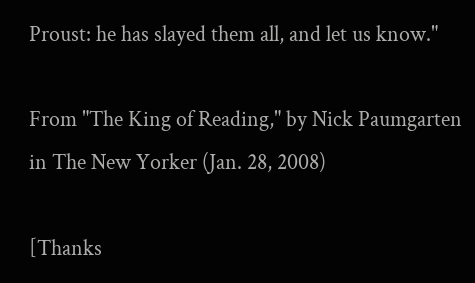Proust: he has slayed them all, and let us know."

From "The King of Reading," by Nick Paumgarten in The New Yorker (Jan. 28, 2008)

[Thanks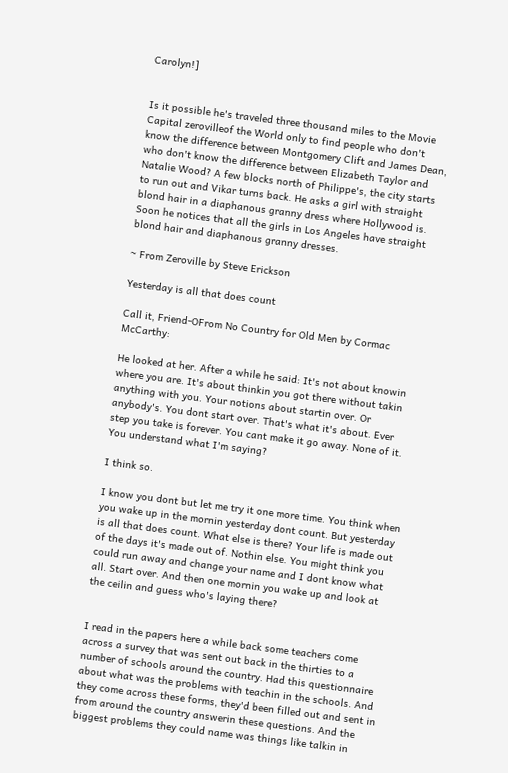Carolyn!]


Is it possible he's traveled three thousand miles to the Movie Capital zerovilleof the World only to find people who don't know the difference between Montgomery Clift and James Dean, who don't know the difference between Elizabeth Taylor and Natalie Wood? A few blocks north of Philippe's, the city starts to run out and Vikar turns back. He asks a girl with straight blond hair in a diaphanous granny dress where Hollywood is. Soon he notices that all the girls in Los Angeles have straight blond hair and diaphanous granny dresses.

~ From Zeroville by Steve Erickson

Yesterday is all that does count

Call it, Friend-OFrom No Country for Old Men by Cormac McCarthy:

He looked at her. After a while he said: It's not about knowin where you are. It's about thinkin you got there without takin anything with you. Your notions about startin over. Or anybody's. You dont start over. That's what it's about. Ever step you take is forever. You cant make it go away. None of it. You understand what I'm saying?

I think so.

I know you dont but let me try it one more time. You think when you wake up in the mornin yesterday dont count. But yesterday is all that does count. What else is there? Your life is made out of the days it's made out of. Nothin else. You might think you could run away and change your name and I dont know what all. Start over. And then one mornin you wake up and look at the ceilin and guess who's laying there?


I read in the papers here a while back some teachers come across a survey that was sent out back in the thirties to a number of schools around the country. Had this questionnaire about what was the problems with teachin in the schools. And they come across these forms, they'd been filled out and sent in from around the country answerin these questions. And the biggest problems they could name was things like talkin in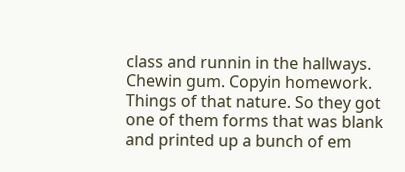class and runnin in the hallways. Chewin gum. Copyin homework. Things of that nature. So they got one of them forms that was blank and printed up a bunch of em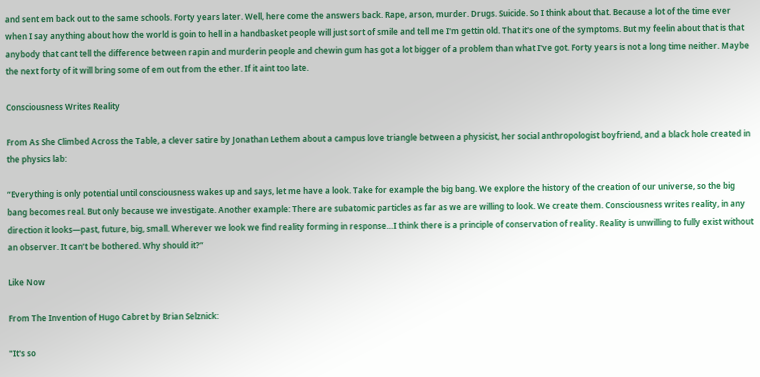and sent em back out to the same schools. Forty years later. Well, here come the answers back. Rape, arson, murder. Drugs. Suicide. So I think about that. Because a lot of the time ever when I say anything about how the world is goin to hell in a handbasket people will just sort of smile and tell me I'm gettin old. That it's one of the symptoms. But my feelin about that is that anybody that cant tell the difference between rapin and murderin people and chewin gum has got a lot bigger of a problem than what I've got. Forty years is not a long time neither. Maybe the next forty of it will bring some of em out from the ether. If it aint too late.

Consciousness Writes Reality

From As She Climbed Across the Table, a clever satire by Jonathan Lethem about a campus love triangle between a physicist, her social anthropologist boyfriend, and a black hole created in the physics lab:

“Everything is only potential until consciousness wakes up and says, let me have a look. Take for example the big bang. We explore the history of the creation of our universe, so the big bang becomes real. But only because we investigate. Another example: There are subatomic particles as far as we are willing to look. We create them. Consciousness writes reality, in any direction it looks—past, future, big, small. Wherever we look we find reality forming in response…I think there is a principle of conservation of reality. Reality is unwilling to fully exist without an observer. It can’t be bothered. Why should it?”

Like Now

From The Invention of Hugo Cabret by Brian Selznick:

"It's so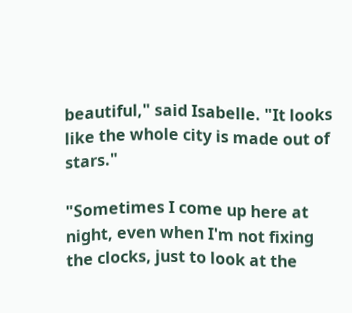beautiful," said Isabelle. "It looks like the whole city is made out of stars."

"Sometimes I come up here at night, even when I'm not fixing the clocks, just to look at the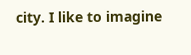city. I like to imagine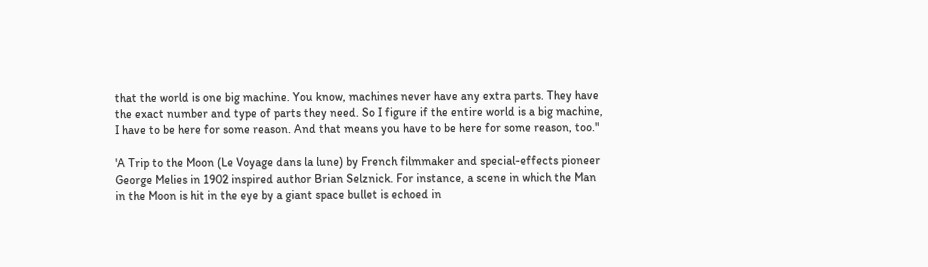that the world is one big machine. You know, machines never have any extra parts. They have the exact number and type of parts they need. So I figure if the entire world is a big machine, I have to be here for some reason. And that means you have to be here for some reason, too."

'A Trip to the Moon (Le Voyage dans la lune) by French filmmaker and special-effects pioneer George Melies in 1902 inspired author Brian Selznick. For instance, a scene in which the Man in the Moon is hit in the eye by a giant space bullet is echoed in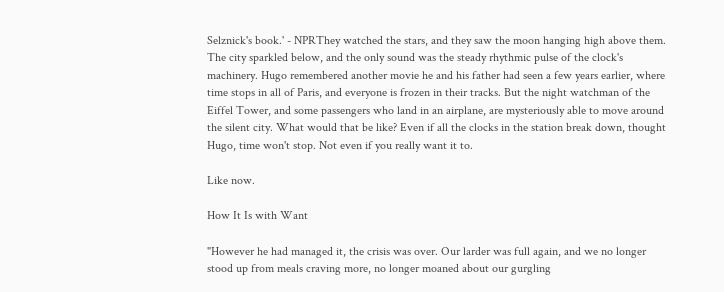Selznick's book.' - NPRThey watched the stars, and they saw the moon hanging high above them. The city sparkled below, and the only sound was the steady rhythmic pulse of the clock's machinery. Hugo remembered another movie he and his father had seen a few years earlier, where time stops in all of Paris, and everyone is frozen in their tracks. But the night watchman of the Eiffel Tower, and some passengers who land in an airplane, are mysteriously able to move around the silent city. What would that be like? Even if all the clocks in the station break down, thought Hugo, time won't stop. Not even if you really want it to.

Like now.

How It Is with Want

"However he had managed it, the crisis was over. Our larder was full again, and we no longer stood up from meals craving more, no longer moaned about our gurgling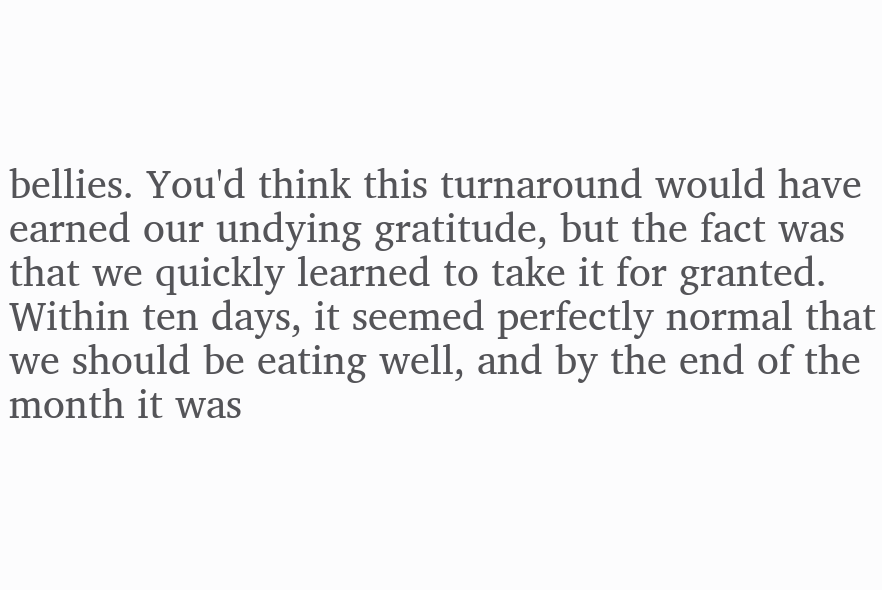bellies. You'd think this turnaround would have earned our undying gratitude, but the fact was that we quickly learned to take it for granted. Within ten days, it seemed perfectly normal that we should be eating well, and by the end of the month it was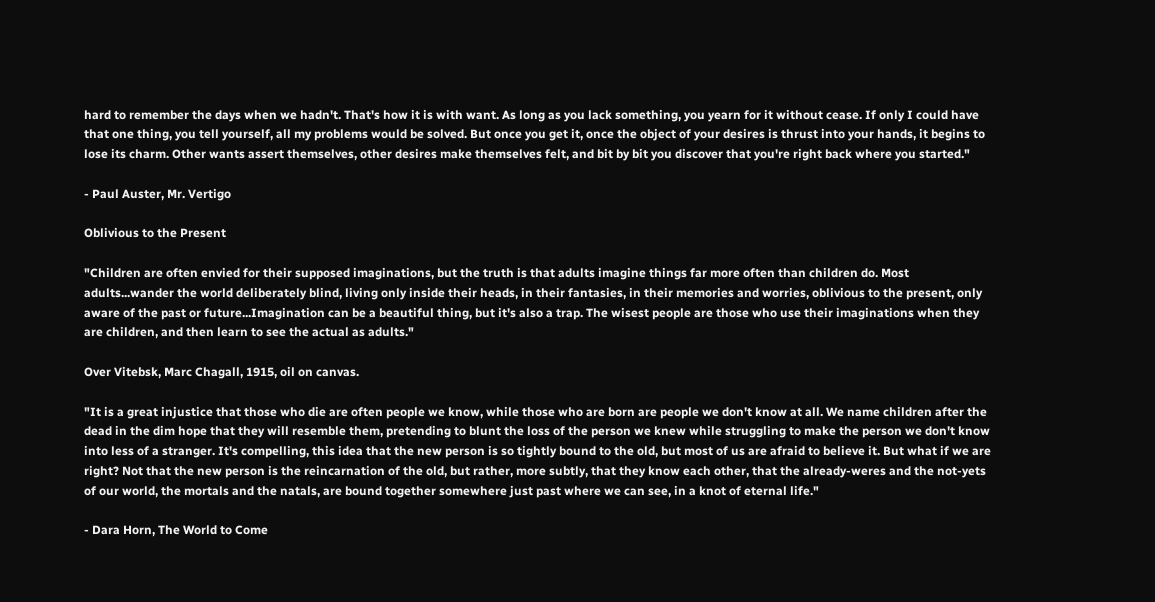hard to remember the days when we hadn't. That's how it is with want. As long as you lack something, you yearn for it without cease. If only I could have that one thing, you tell yourself, all my problems would be solved. But once you get it, once the object of your desires is thrust into your hands, it begins to lose its charm. Other wants assert themselves, other desires make themselves felt, and bit by bit you discover that you're right back where you started."

- Paul Auster, Mr. Vertigo

Oblivious to the Present

"Children are often envied for their supposed imaginations, but the truth is that adults imagine things far more often than children do. Most adults...wander the world deliberately blind, living only inside their heads, in their fantasies, in their memories and worries, oblivious to the present, only aware of the past or future...Imagination can be a beautiful thing, but it's also a trap. The wisest people are those who use their imaginations when they are children, and then learn to see the actual as adults."

Over Vitebsk, Marc Chagall, 1915, oil on canvas.

"It is a great injustice that those who die are often people we know, while those who are born are people we don't know at all. We name children after the dead in the dim hope that they will resemble them, pretending to blunt the loss of the person we knew while struggling to make the person we don't know into less of a stranger. It's compelling, this idea that the new person is so tightly bound to the old, but most of us are afraid to believe it. But what if we are right? Not that the new person is the reincarnation of the old, but rather, more subtly, that they know each other, that the already-weres and the not-yets of our world, the mortals and the natals, are bound together somewhere just past where we can see, in a knot of eternal life."

- Dara Horn, The World to Come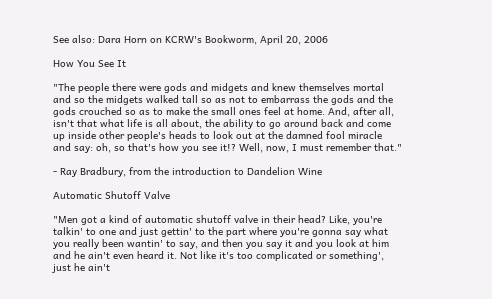See also: Dara Horn on KCRW's Bookworm, April 20, 2006

How You See It

"The people there were gods and midgets and knew themselves mortal and so the midgets walked tall so as not to embarrass the gods and the gods crouched so as to make the small ones feel at home. And, after all, isn't that what life is all about, the ability to go around back and come up inside other people's heads to look out at the damned fool miracle and say: oh, so that's how you see it!? Well, now, I must remember that."

- Ray Bradbury, from the introduction to Dandelion Wine

Automatic Shutoff Valve

"Men got a kind of automatic shutoff valve in their head? Like, you're talkin' to one and just gettin' to the part where you're gonna say what you really been wantin' to say, and then you say it and you look at him and he ain't even heard it. Not like it's too complicated or something', just he ain't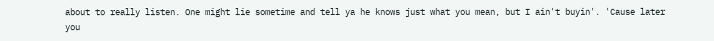about to really listen. One might lie sometime and tell ya he knows just what you mean, but I ain't buyin'. 'Cause later you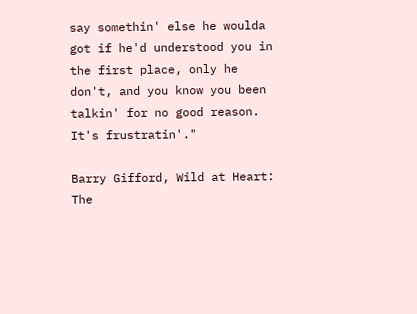say somethin' else he woulda got if he'd understood you in the first place, only he don't, and you know you been talkin' for no good reason. It's frustratin'."

Barry Gifford, Wild at Heart: The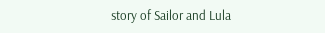story of Sailor and Lula